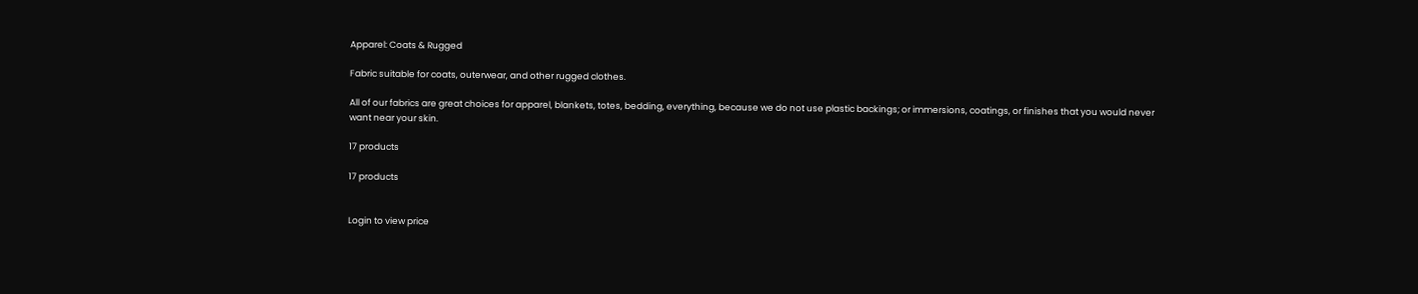Apparel: Coats & Rugged

Fabric suitable for coats, outerwear, and other rugged clothes.

All of our fabrics are great choices for apparel, blankets, totes, bedding, everything, because we do not use plastic backings; or immersions, coatings, or finishes that you would never want near your skin.

17 products

17 products


Login to view price